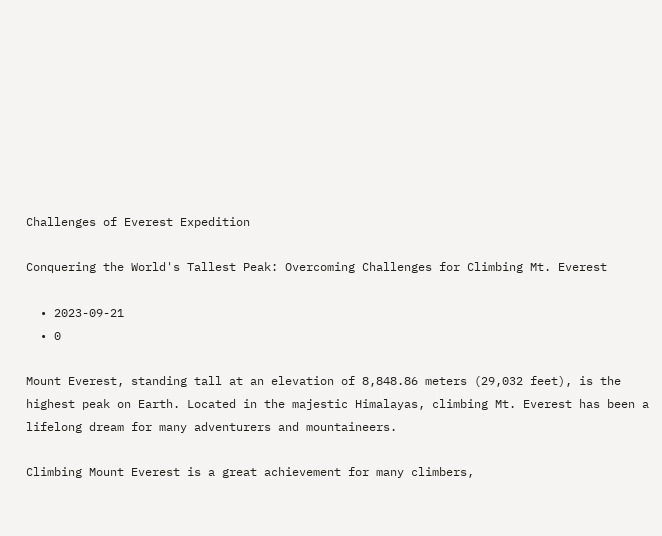Challenges of Everest Expedition

Conquering the World's Tallest Peak: Overcoming Challenges for Climbing Mt. Everest

  • 2023-09-21
  • 0

Mount Everest, standing tall at an elevation of 8,848.86 meters (29,032 feet), is the highest peak on Earth. Located in the majestic Himalayas, climbing Mt. Everest has been a lifelong dream for many adventurers and mountaineers.

Climbing Mount Everest is a great achievement for many climbers,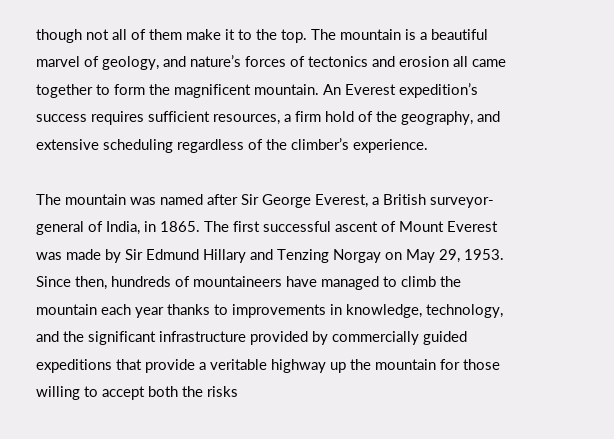though not all of them make it to the top. The mountain is a beautiful marvel of geology, and nature’s forces of tectonics and erosion all came together to form the magnificent mountain. An Everest expedition’s success requires sufficient resources, a firm hold of the geography, and extensive scheduling regardless of the climber’s experience.

The mountain was named after Sir George Everest, a British surveyor-general of India, in 1865. The first successful ascent of Mount Everest was made by Sir Edmund Hillary and Tenzing Norgay on May 29, 1953. Since then, hundreds of mountaineers have managed to climb the mountain each year thanks to improvements in knowledge, technology, and the significant infrastructure provided by commercially guided expeditions that provide a veritable highway up the mountain for those willing to accept both the risks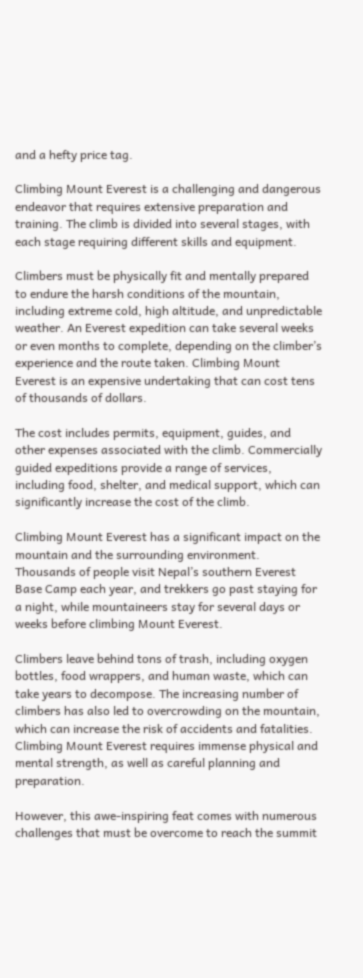and a hefty price tag.

Climbing Mount Everest is a challenging and dangerous endeavor that requires extensive preparation and training. The climb is divided into several stages, with each stage requiring different skills and equipment.

Climbers must be physically fit and mentally prepared to endure the harsh conditions of the mountain, including extreme cold, high altitude, and unpredictable weather. An Everest expedition can take several weeks or even months to complete, depending on the climber’s experience and the route taken. Climbing Mount Everest is an expensive undertaking that can cost tens of thousands of dollars.

The cost includes permits, equipment, guides, and other expenses associated with the climb. Commercially guided expeditions provide a range of services, including food, shelter, and medical support, which can significantly increase the cost of the climb.

Climbing Mount Everest has a significant impact on the mountain and the surrounding environment. Thousands of people visit Nepal’s southern Everest Base Camp each year, and trekkers go past staying for a night, while mountaineers stay for several days or weeks before climbing Mount Everest.

Climbers leave behind tons of trash, including oxygen bottles, food wrappers, and human waste, which can take years to decompose. The increasing number of climbers has also led to overcrowding on the mountain, which can increase the risk of accidents and fatalities. Climbing Mount Everest requires immense physical and mental strength, as well as careful planning and preparation.

However, this awe-inspiring feat comes with numerous challenges that must be overcome to reach the summit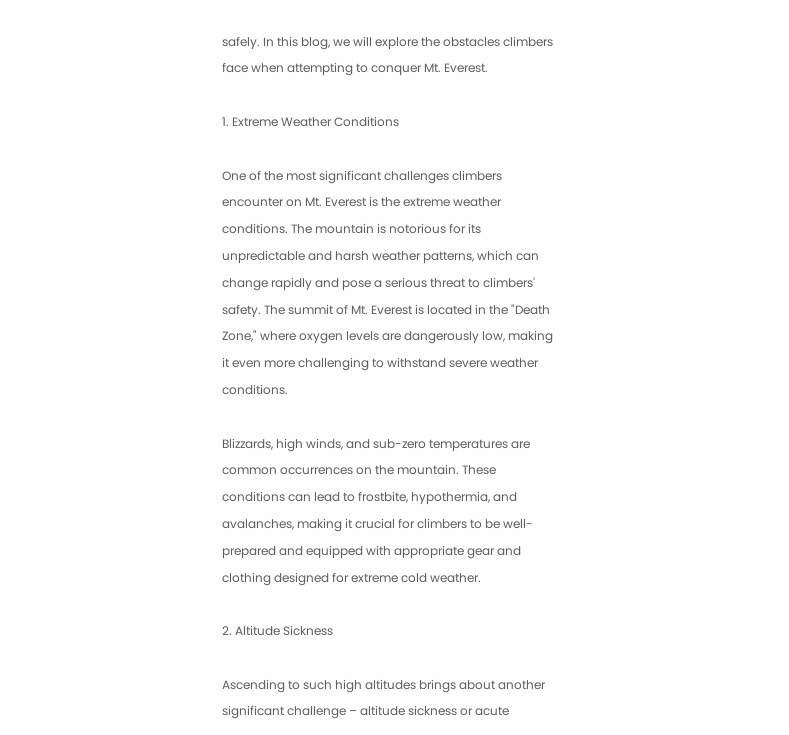safely. In this blog, we will explore the obstacles climbers face when attempting to conquer Mt. Everest.

1. Extreme Weather Conditions

One of the most significant challenges climbers encounter on Mt. Everest is the extreme weather conditions. The mountain is notorious for its unpredictable and harsh weather patterns, which can change rapidly and pose a serious threat to climbers' safety. The summit of Mt. Everest is located in the "Death Zone," where oxygen levels are dangerously low, making it even more challenging to withstand severe weather conditions.

Blizzards, high winds, and sub-zero temperatures are common occurrences on the mountain. These conditions can lead to frostbite, hypothermia, and avalanches, making it crucial for climbers to be well-prepared and equipped with appropriate gear and clothing designed for extreme cold weather.

2. Altitude Sickness

Ascending to such high altitudes brings about another significant challenge – altitude sickness or acute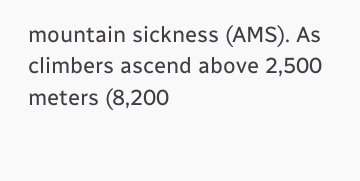mountain sickness (AMS). As climbers ascend above 2,500 meters (8,200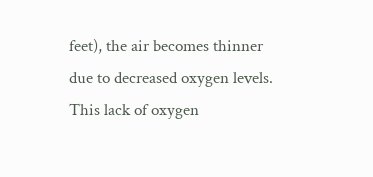feet), the air becomes thinner due to decreased oxygen levels. This lack of oxygen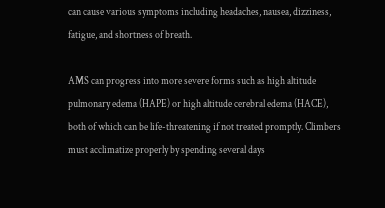can cause various symptoms including headaches, nausea, dizziness, fatigue, and shortness of breath.

AMS can progress into more severe forms such as high altitude pulmonary edema (HAPE) or high altitude cerebral edema (HACE), both of which can be life-threatening if not treated promptly. Climbers must acclimatize properly by spending several days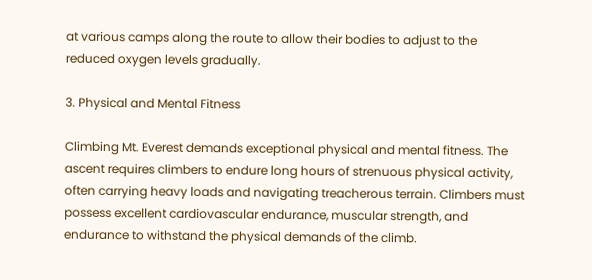at various camps along the route to allow their bodies to adjust to the reduced oxygen levels gradually.

3. Physical and Mental Fitness

Climbing Mt. Everest demands exceptional physical and mental fitness. The ascent requires climbers to endure long hours of strenuous physical activity, often carrying heavy loads and navigating treacherous terrain. Climbers must possess excellent cardiovascular endurance, muscular strength, and endurance to withstand the physical demands of the climb.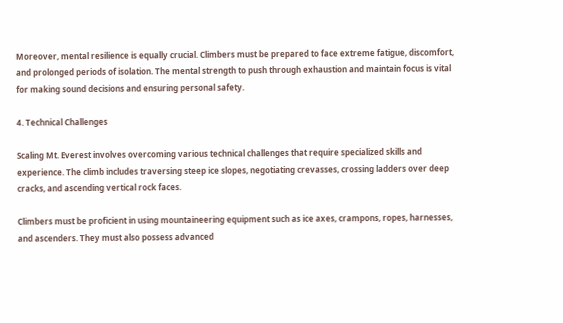Moreover, mental resilience is equally crucial. Climbers must be prepared to face extreme fatigue, discomfort, and prolonged periods of isolation. The mental strength to push through exhaustion and maintain focus is vital for making sound decisions and ensuring personal safety.

4. Technical Challenges

Scaling Mt. Everest involves overcoming various technical challenges that require specialized skills and experience. The climb includes traversing steep ice slopes, negotiating crevasses, crossing ladders over deep cracks, and ascending vertical rock faces.

Climbers must be proficient in using mountaineering equipment such as ice axes, crampons, ropes, harnesses, and ascenders. They must also possess advanced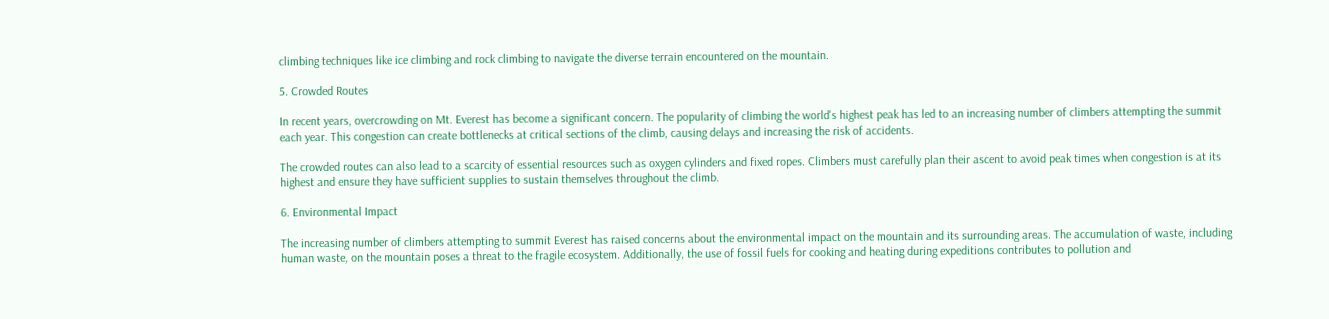climbing techniques like ice climbing and rock climbing to navigate the diverse terrain encountered on the mountain.

5. Crowded Routes

In recent years, overcrowding on Mt. Everest has become a significant concern. The popularity of climbing the world's highest peak has led to an increasing number of climbers attempting the summit each year. This congestion can create bottlenecks at critical sections of the climb, causing delays and increasing the risk of accidents.

The crowded routes can also lead to a scarcity of essential resources such as oxygen cylinders and fixed ropes. Climbers must carefully plan their ascent to avoid peak times when congestion is at its highest and ensure they have sufficient supplies to sustain themselves throughout the climb.

6. Environmental Impact

The increasing number of climbers attempting to summit Everest has raised concerns about the environmental impact on the mountain and its surrounding areas. The accumulation of waste, including human waste, on the mountain poses a threat to the fragile ecosystem. Additionally, the use of fossil fuels for cooking and heating during expeditions contributes to pollution and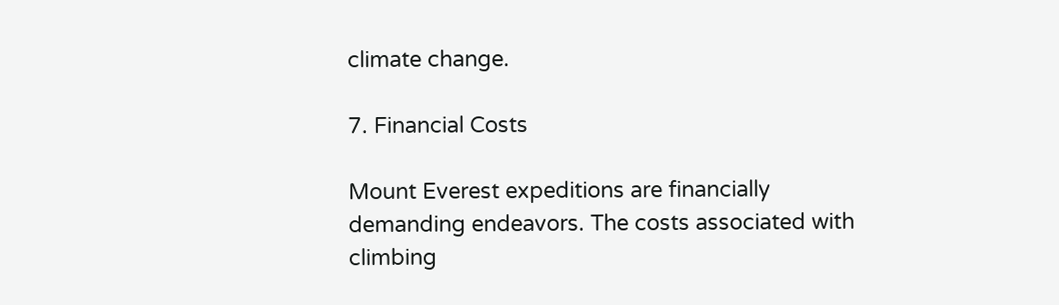climate change.

7. Financial Costs

Mount Everest expeditions are financially demanding endeavors. The costs associated with climbing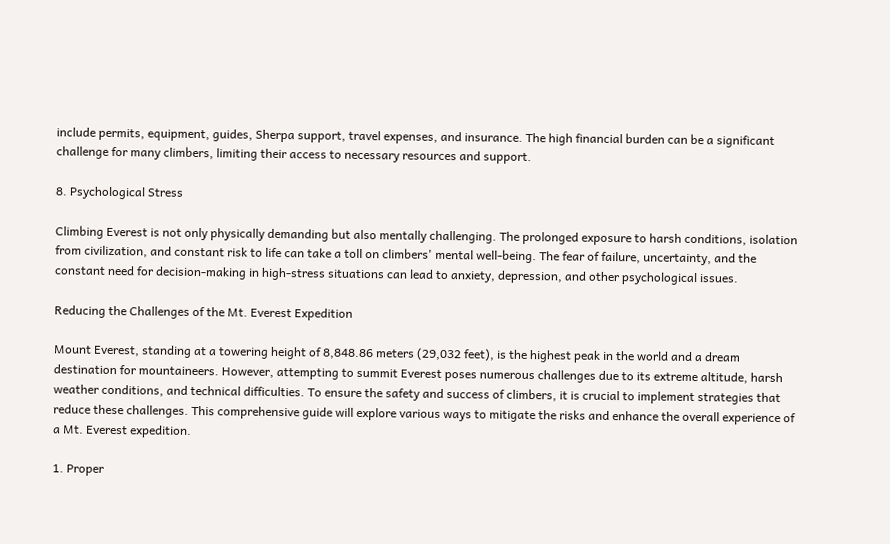include permits, equipment, guides, Sherpa support, travel expenses, and insurance. The high financial burden can be a significant challenge for many climbers, limiting their access to necessary resources and support.

8. Psychological Stress

Climbing Everest is not only physically demanding but also mentally challenging. The prolonged exposure to harsh conditions, isolation from civilization, and constant risk to life can take a toll on climbers' mental well-being. The fear of failure, uncertainty, and the constant need for decision-making in high-stress situations can lead to anxiety, depression, and other psychological issues.

Reducing the Challenges of the Mt. Everest Expedition

Mount Everest, standing at a towering height of 8,848.86 meters (29,032 feet), is the highest peak in the world and a dream destination for mountaineers. However, attempting to summit Everest poses numerous challenges due to its extreme altitude, harsh weather conditions, and technical difficulties. To ensure the safety and success of climbers, it is crucial to implement strategies that reduce these challenges. This comprehensive guide will explore various ways to mitigate the risks and enhance the overall experience of a Mt. Everest expedition.

1. Proper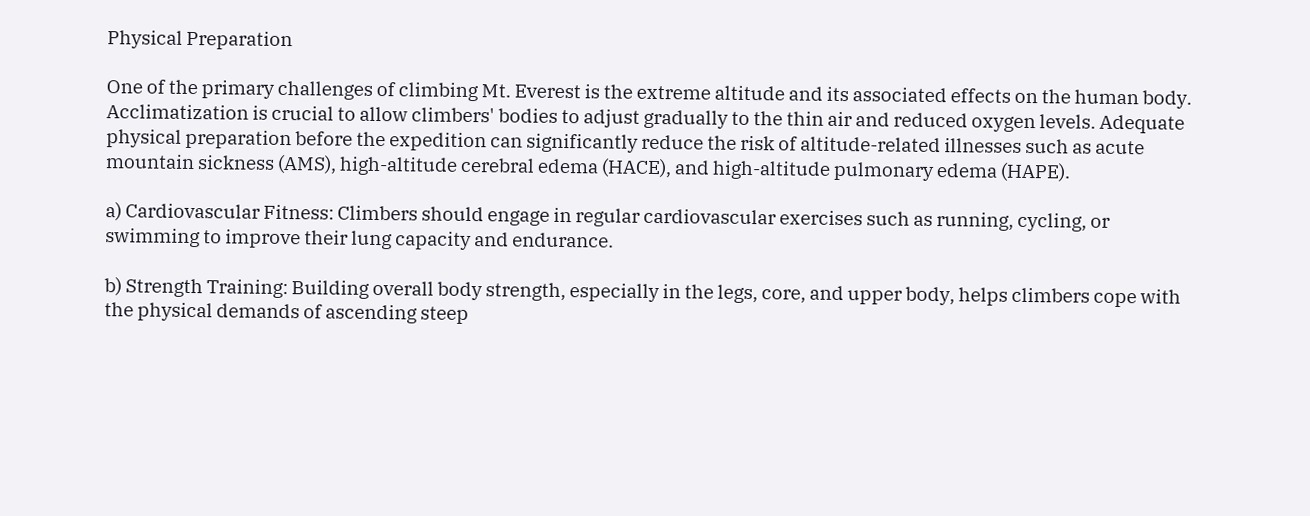Physical Preparation

One of the primary challenges of climbing Mt. Everest is the extreme altitude and its associated effects on the human body. Acclimatization is crucial to allow climbers' bodies to adjust gradually to the thin air and reduced oxygen levels. Adequate physical preparation before the expedition can significantly reduce the risk of altitude-related illnesses such as acute mountain sickness (AMS), high-altitude cerebral edema (HACE), and high-altitude pulmonary edema (HAPE).

a) Cardiovascular Fitness: Climbers should engage in regular cardiovascular exercises such as running, cycling, or swimming to improve their lung capacity and endurance.

b) Strength Training: Building overall body strength, especially in the legs, core, and upper body, helps climbers cope with the physical demands of ascending steep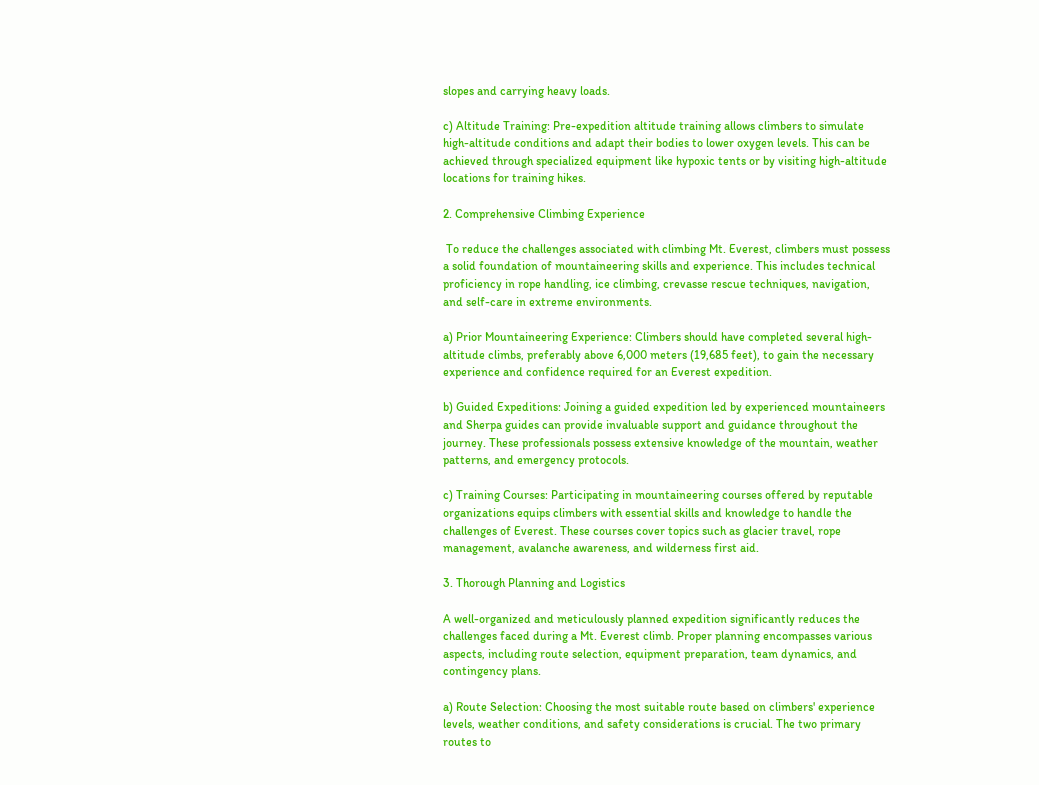slopes and carrying heavy loads.

c) Altitude Training: Pre-expedition altitude training allows climbers to simulate high-altitude conditions and adapt their bodies to lower oxygen levels. This can be achieved through specialized equipment like hypoxic tents or by visiting high-altitude locations for training hikes.

2. Comprehensive Climbing Experience

 To reduce the challenges associated with climbing Mt. Everest, climbers must possess a solid foundation of mountaineering skills and experience. This includes technical proficiency in rope handling, ice climbing, crevasse rescue techniques, navigation, and self-care in extreme environments.

a) Prior Mountaineering Experience: Climbers should have completed several high-altitude climbs, preferably above 6,000 meters (19,685 feet), to gain the necessary experience and confidence required for an Everest expedition.

b) Guided Expeditions: Joining a guided expedition led by experienced mountaineers and Sherpa guides can provide invaluable support and guidance throughout the journey. These professionals possess extensive knowledge of the mountain, weather patterns, and emergency protocols.

c) Training Courses: Participating in mountaineering courses offered by reputable organizations equips climbers with essential skills and knowledge to handle the challenges of Everest. These courses cover topics such as glacier travel, rope management, avalanche awareness, and wilderness first aid.

3. Thorough Planning and Logistics

A well-organized and meticulously planned expedition significantly reduces the challenges faced during a Mt. Everest climb. Proper planning encompasses various aspects, including route selection, equipment preparation, team dynamics, and contingency plans.

a) Route Selection: Choosing the most suitable route based on climbers' experience levels, weather conditions, and safety considerations is crucial. The two primary routes to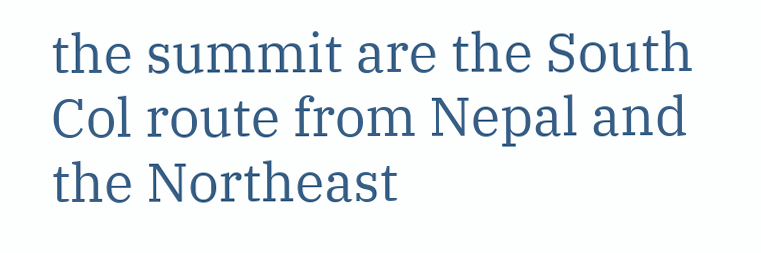the summit are the South Col route from Nepal and the Northeast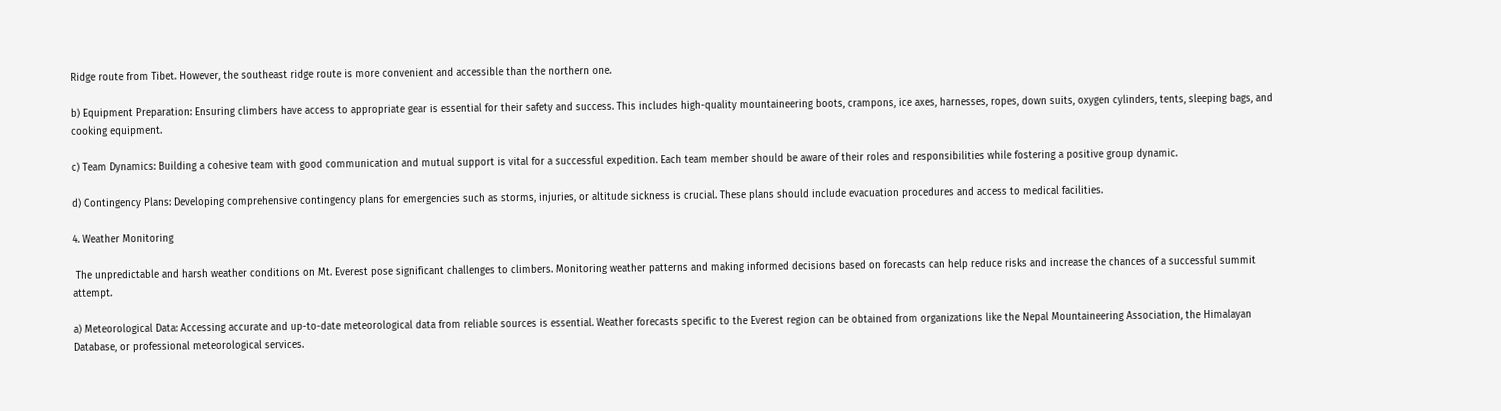Ridge route from Tibet. However, the southeast ridge route is more convenient and accessible than the northern one.

b) Equipment Preparation: Ensuring climbers have access to appropriate gear is essential for their safety and success. This includes high-quality mountaineering boots, crampons, ice axes, harnesses, ropes, down suits, oxygen cylinders, tents, sleeping bags, and cooking equipment.

c) Team Dynamics: Building a cohesive team with good communication and mutual support is vital for a successful expedition. Each team member should be aware of their roles and responsibilities while fostering a positive group dynamic.

d) Contingency Plans: Developing comprehensive contingency plans for emergencies such as storms, injuries, or altitude sickness is crucial. These plans should include evacuation procedures and access to medical facilities.

4. Weather Monitoring

 The unpredictable and harsh weather conditions on Mt. Everest pose significant challenges to climbers. Monitoring weather patterns and making informed decisions based on forecasts can help reduce risks and increase the chances of a successful summit attempt.

a) Meteorological Data: Accessing accurate and up-to-date meteorological data from reliable sources is essential. Weather forecasts specific to the Everest region can be obtained from organizations like the Nepal Mountaineering Association, the Himalayan Database, or professional meteorological services.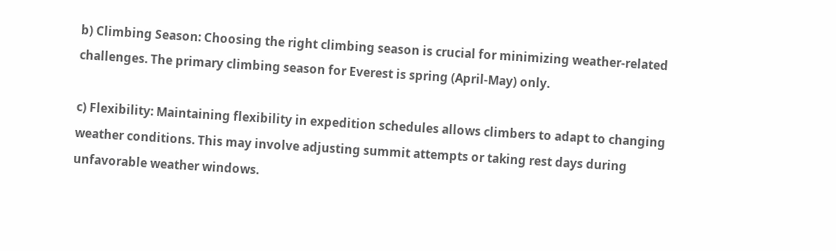b) Climbing Season: Choosing the right climbing season is crucial for minimizing weather-related challenges. The primary climbing season for Everest is spring (April-May) only.

c) Flexibility: Maintaining flexibility in expedition schedules allows climbers to adapt to changing weather conditions. This may involve adjusting summit attempts or taking rest days during unfavorable weather windows.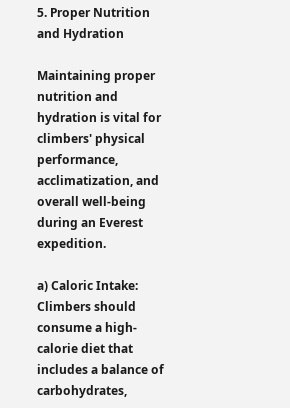5. Proper Nutrition and Hydration

Maintaining proper nutrition and hydration is vital for climbers' physical performance, acclimatization, and overall well-being during an Everest expedition.

a) Caloric Intake: Climbers should consume a high-calorie diet that includes a balance of carbohydrates,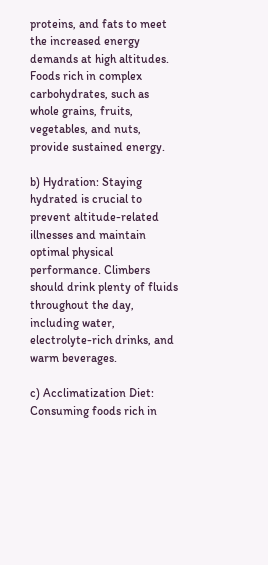proteins, and fats to meet the increased energy demands at high altitudes. Foods rich in complex carbohydrates, such as whole grains, fruits, vegetables, and nuts, provide sustained energy.

b) Hydration: Staying hydrated is crucial to prevent altitude-related illnesses and maintain optimal physical performance. Climbers should drink plenty of fluids throughout the day, including water, electrolyte-rich drinks, and warm beverages.

c) Acclimatization Diet: Consuming foods rich in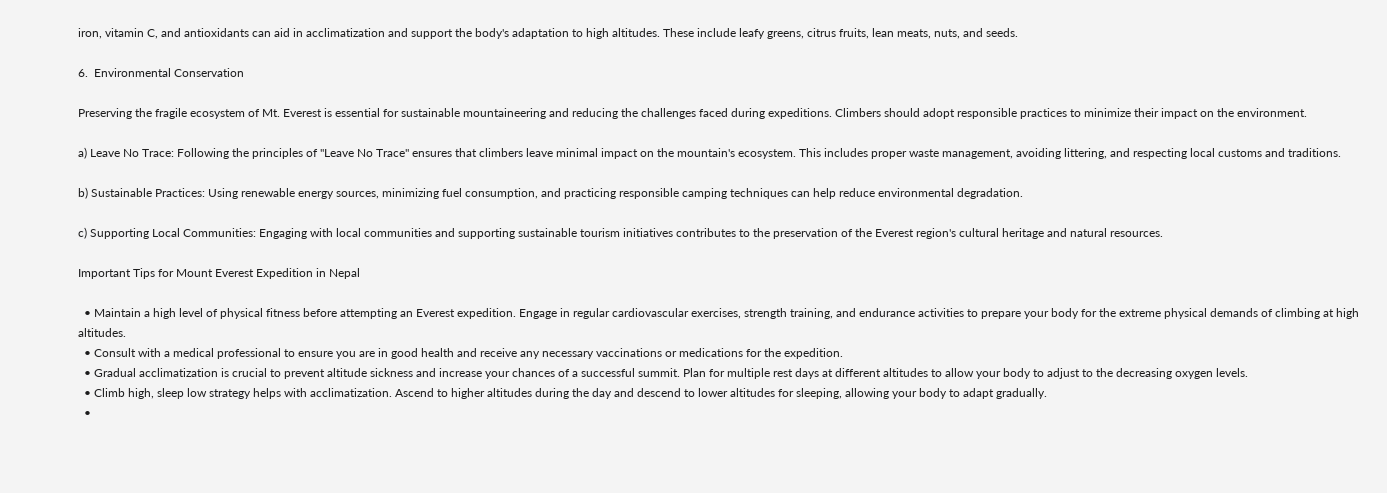iron, vitamin C, and antioxidants can aid in acclimatization and support the body's adaptation to high altitudes. These include leafy greens, citrus fruits, lean meats, nuts, and seeds.

6.  Environmental Conservation

Preserving the fragile ecosystem of Mt. Everest is essential for sustainable mountaineering and reducing the challenges faced during expeditions. Climbers should adopt responsible practices to minimize their impact on the environment.

a) Leave No Trace: Following the principles of "Leave No Trace" ensures that climbers leave minimal impact on the mountain's ecosystem. This includes proper waste management, avoiding littering, and respecting local customs and traditions.

b) Sustainable Practices: Using renewable energy sources, minimizing fuel consumption, and practicing responsible camping techniques can help reduce environmental degradation.

c) Supporting Local Communities: Engaging with local communities and supporting sustainable tourism initiatives contributes to the preservation of the Everest region's cultural heritage and natural resources.

Important Tips for Mount Everest Expedition in Nepal

  • Maintain a high level of physical fitness before attempting an Everest expedition. Engage in regular cardiovascular exercises, strength training, and endurance activities to prepare your body for the extreme physical demands of climbing at high altitudes.
  • Consult with a medical professional to ensure you are in good health and receive any necessary vaccinations or medications for the expedition.
  • Gradual acclimatization is crucial to prevent altitude sickness and increase your chances of a successful summit. Plan for multiple rest days at different altitudes to allow your body to adjust to the decreasing oxygen levels.
  • Climb high, sleep low strategy helps with acclimatization. Ascend to higher altitudes during the day and descend to lower altitudes for sleeping, allowing your body to adapt gradually.
  •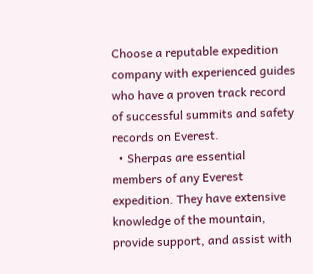Choose a reputable expedition company with experienced guides who have a proven track record of successful summits and safety records on Everest.
  • Sherpas are essential members of any Everest expedition. They have extensive knowledge of the mountain, provide support, and assist with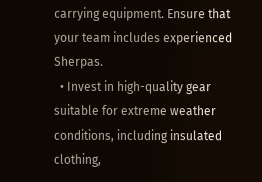carrying equipment. Ensure that your team includes experienced Sherpas.
  • Invest in high-quality gear suitable for extreme weather conditions, including insulated clothing,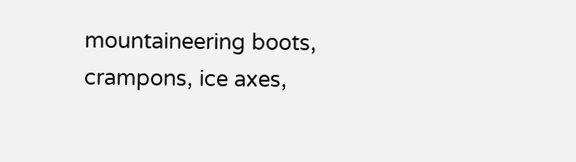mountaineering boots, crampons, ice axes,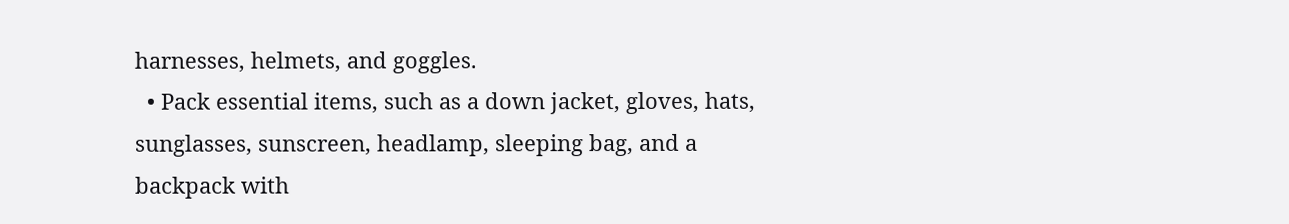harnesses, helmets, and goggles.
  • Pack essential items, such as a down jacket, gloves, hats, sunglasses, sunscreen, headlamp, sleeping bag, and a backpack with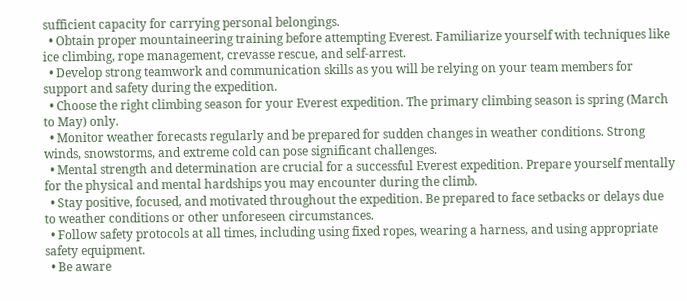sufficient capacity for carrying personal belongings.
  • Obtain proper mountaineering training before attempting Everest. Familiarize yourself with techniques like ice climbing, rope management, crevasse rescue, and self-arrest.
  • Develop strong teamwork and communication skills as you will be relying on your team members for support and safety during the expedition.
  • Choose the right climbing season for your Everest expedition. The primary climbing season is spring (March to May) only.
  • Monitor weather forecasts regularly and be prepared for sudden changes in weather conditions. Strong winds, snowstorms, and extreme cold can pose significant challenges.
  • Mental strength and determination are crucial for a successful Everest expedition. Prepare yourself mentally for the physical and mental hardships you may encounter during the climb.
  • Stay positive, focused, and motivated throughout the expedition. Be prepared to face setbacks or delays due to weather conditions or other unforeseen circumstances.
  • Follow safety protocols at all times, including using fixed ropes, wearing a harness, and using appropriate safety equipment.
  • Be aware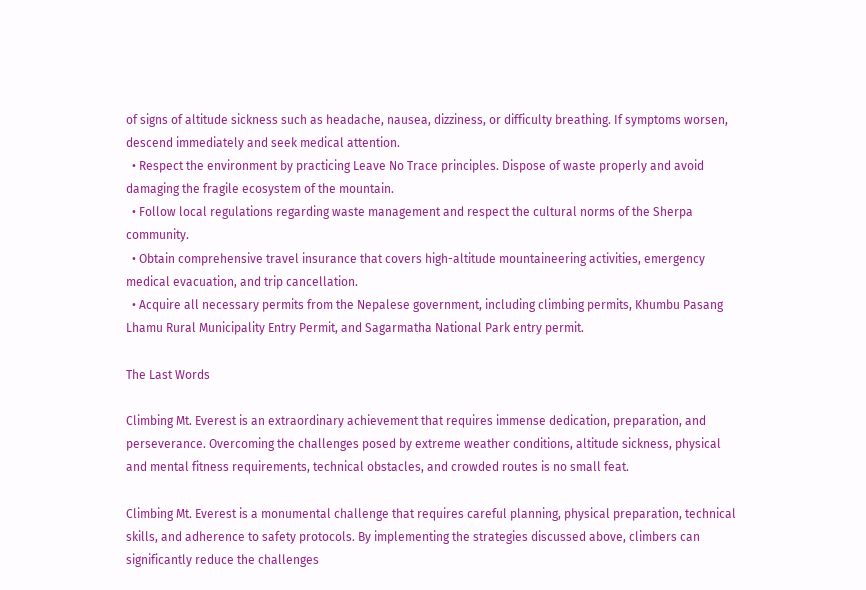of signs of altitude sickness such as headache, nausea, dizziness, or difficulty breathing. If symptoms worsen, descend immediately and seek medical attention.
  • Respect the environment by practicing Leave No Trace principles. Dispose of waste properly and avoid damaging the fragile ecosystem of the mountain.
  • Follow local regulations regarding waste management and respect the cultural norms of the Sherpa community.
  • Obtain comprehensive travel insurance that covers high-altitude mountaineering activities, emergency medical evacuation, and trip cancellation.
  • Acquire all necessary permits from the Nepalese government, including climbing permits, Khumbu Pasang Lhamu Rural Municipality Entry Permit, and Sagarmatha National Park entry permit.

The Last Words

Climbing Mt. Everest is an extraordinary achievement that requires immense dedication, preparation, and perseverance. Overcoming the challenges posed by extreme weather conditions, altitude sickness, physical and mental fitness requirements, technical obstacles, and crowded routes is no small feat.

Climbing Mt. Everest is a monumental challenge that requires careful planning, physical preparation, technical skills, and adherence to safety protocols. By implementing the strategies discussed above, climbers can significantly reduce the challenges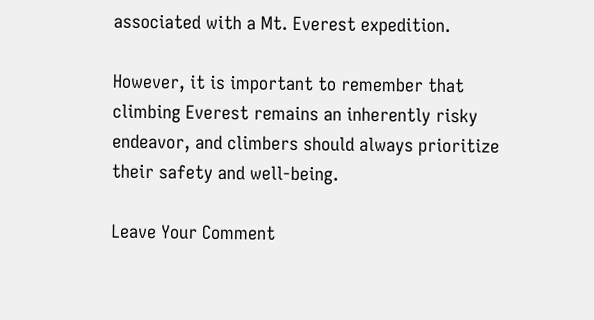associated with a Mt. Everest expedition.

However, it is important to remember that climbing Everest remains an inherently risky endeavor, and climbers should always prioritize their safety and well-being.

Leave Your Comment